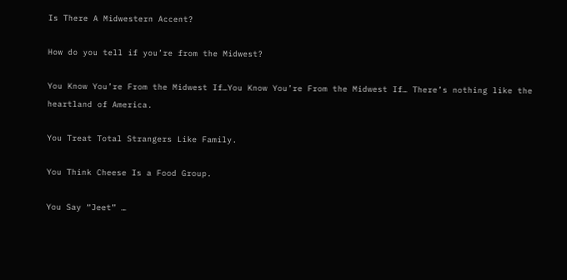Is There A Midwestern Accent?

How do you tell if you’re from the Midwest?

You Know You’re From the Midwest If…You Know You’re From the Midwest If… There’s nothing like the heartland of America.

You Treat Total Strangers Like Family.

You Think Cheese Is a Food Group.

You Say “Jeet” …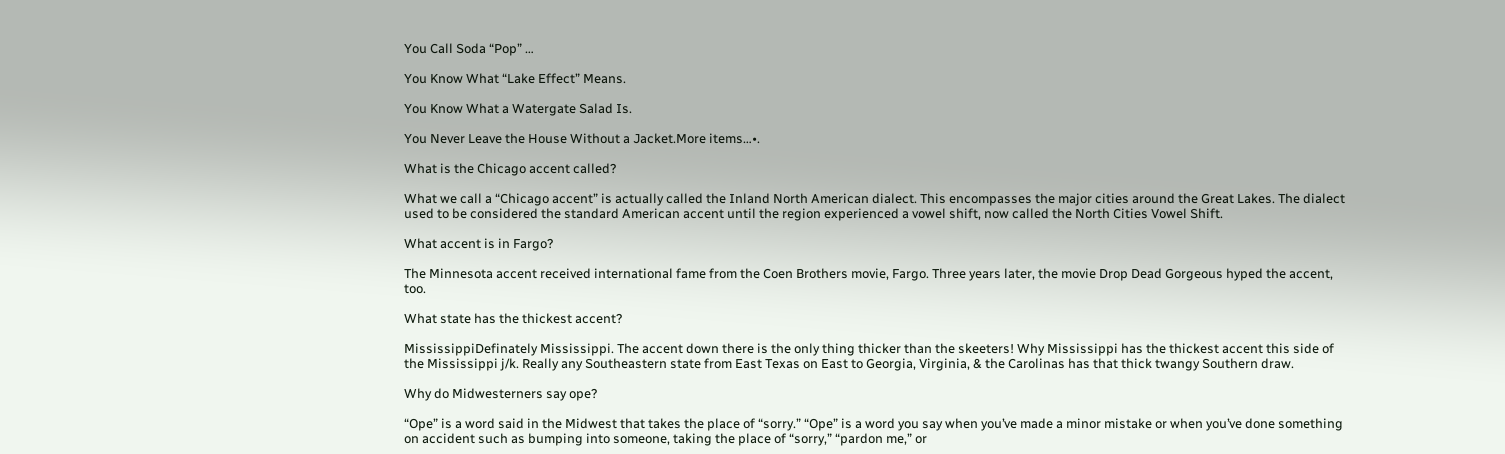You Call Soda “Pop” …

You Know What “Lake Effect” Means.

You Know What a Watergate Salad Is.

You Never Leave the House Without a Jacket.More items…•.

What is the Chicago accent called?

What we call a “Chicago accent” is actually called the Inland North American dialect. This encompasses the major cities around the Great Lakes. The dialect used to be considered the standard American accent until the region experienced a vowel shift, now called the North Cities Vowel Shift.

What accent is in Fargo?

The Minnesota accent received international fame from the Coen Brothers movie, Fargo. Three years later, the movie Drop Dead Gorgeous hyped the accent, too.

What state has the thickest accent?

MississippiDefinately Mississippi. The accent down there is the only thing thicker than the skeeters! Why Mississippi has the thickest accent this side of the Mississippi j/k. Really any Southeastern state from East Texas on East to Georgia, Virginia, & the Carolinas has that thick twangy Southern draw.

Why do Midwesterners say ope?

“Ope” is a word said in the Midwest that takes the place of “sorry.” “Ope” is a word you say when you’ve made a minor mistake or when you’ve done something on accident such as bumping into someone, taking the place of “sorry,” “pardon me,” or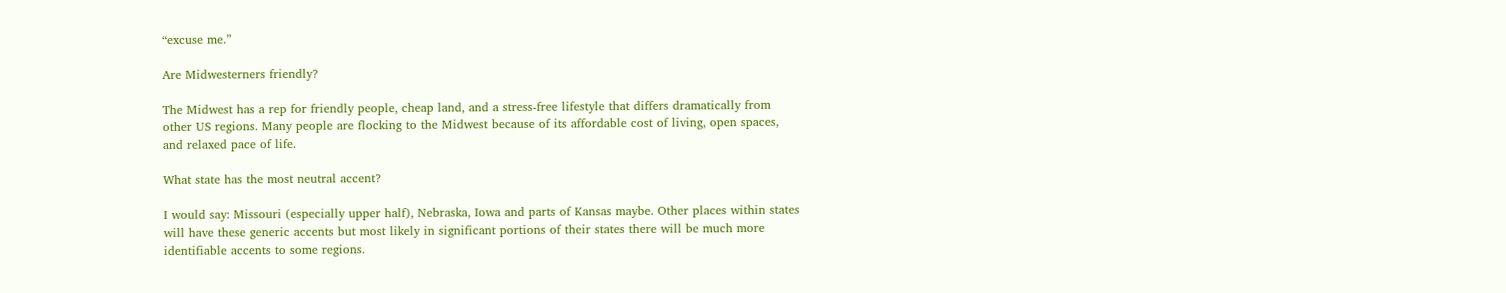“excuse me.”

Are Midwesterners friendly?

The Midwest has a rep for friendly people, cheap land, and a stress-free lifestyle that differs dramatically from other US regions. Many people are flocking to the Midwest because of its affordable cost of living, open spaces, and relaxed pace of life.

What state has the most neutral accent?

I would say: Missouri (especially upper half), Nebraska, Iowa and parts of Kansas maybe. Other places within states will have these generic accents but most likely in significant portions of their states there will be much more identifiable accents to some regions.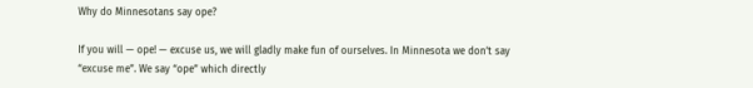Why do Minnesotans say ope?

If you will — ope! — excuse us, we will gladly make fun of ourselves. In Minnesota we don’t say “excuse me”. We say “ope” which directly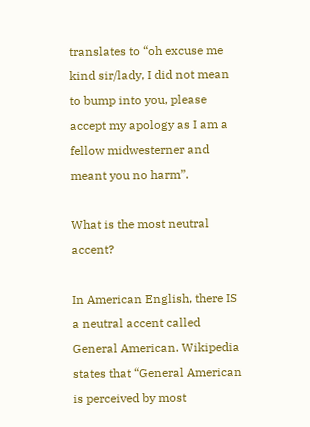translates to “oh excuse me kind sir/lady, I did not mean to bump into you, please accept my apology as I am a fellow midwesterner and meant you no harm”.

What is the most neutral accent?

In American English, there IS a neutral accent called General American. Wikipedia states that “General American is perceived by most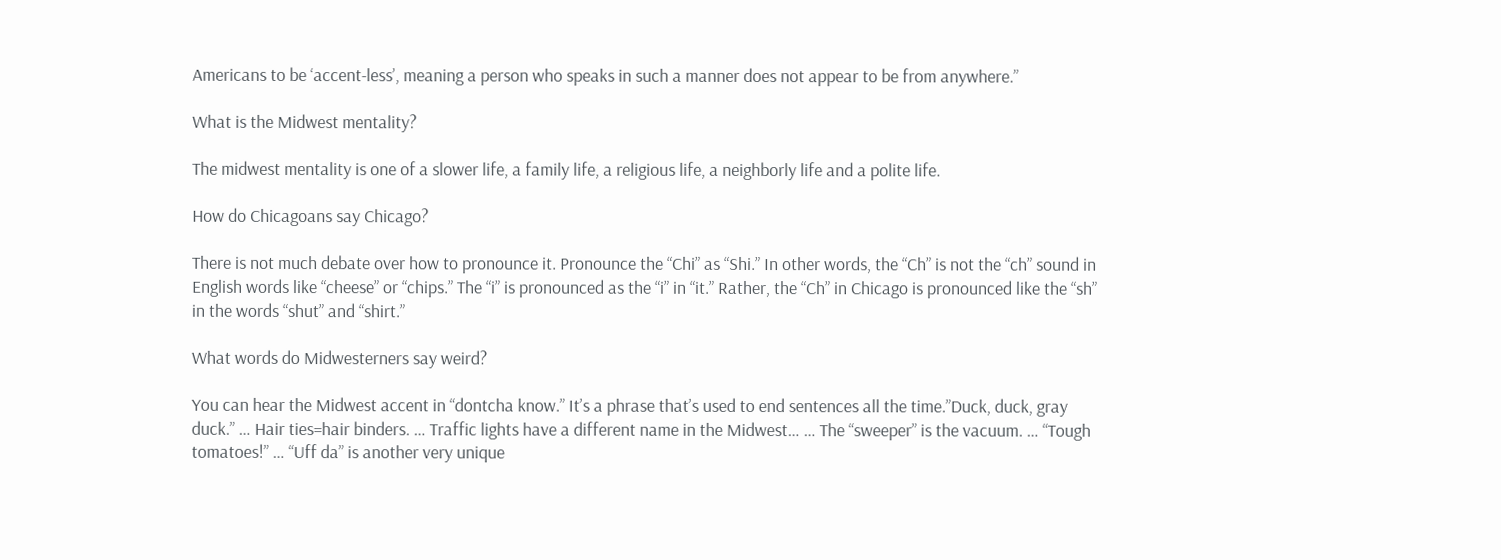Americans to be ‘accent-less’, meaning a person who speaks in such a manner does not appear to be from anywhere.”

What is the Midwest mentality?

The midwest mentality is one of a slower life, a family life, a religious life, a neighborly life and a polite life.

How do Chicagoans say Chicago?

There is not much debate over how to pronounce it. Pronounce the “Chi” as “Shi.” In other words, the “Ch” is not the “ch” sound in English words like “cheese” or “chips.” The “i” is pronounced as the “i” in “it.” Rather, the “Ch” in Chicago is pronounced like the “sh” in the words “shut” and “shirt.”

What words do Midwesterners say weird?

You can hear the Midwest accent in “dontcha know.” It’s a phrase that’s used to end sentences all the time.”Duck, duck, gray duck.” … Hair ties=hair binders. … Traffic lights have a different name in the Midwest… … The “sweeper” is the vacuum. … “Tough tomatoes!” … “Uff da” is another very unique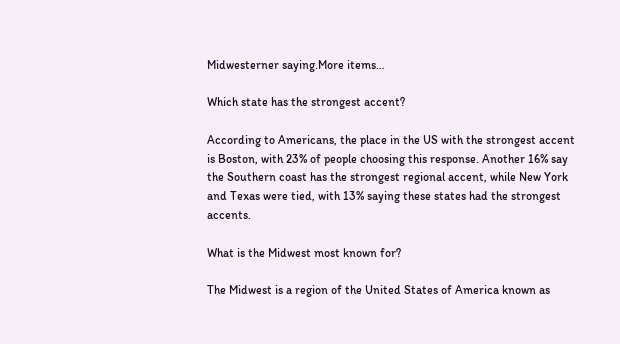Midwesterner saying.More items…

Which state has the strongest accent?

According to Americans, the place in the US with the strongest accent is Boston, with 23% of people choosing this response. Another 16% say the Southern coast has the strongest regional accent, while New York and Texas were tied, with 13% saying these states had the strongest accents.

What is the Midwest most known for?

The Midwest is a region of the United States of America known as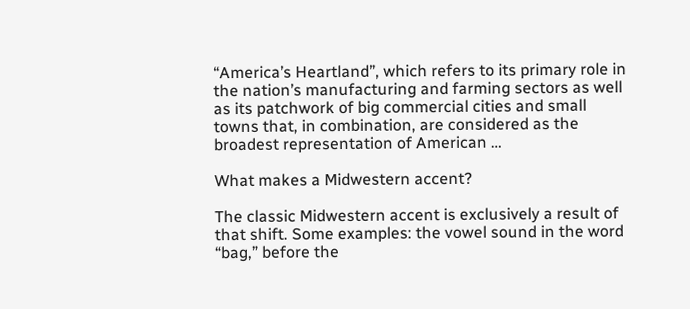“America’s Heartland”, which refers to its primary role in the nation’s manufacturing and farming sectors as well as its patchwork of big commercial cities and small towns that, in combination, are considered as the broadest representation of American …

What makes a Midwestern accent?

The classic Midwestern accent is exclusively a result of that shift. Some examples: the vowel sound in the word “bag,” before the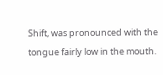Shift, was pronounced with the tongue fairly low in the mouth.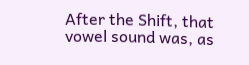After the Shift, that vowel sound was, as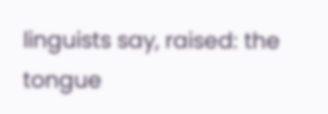linguists say, raised: the tongue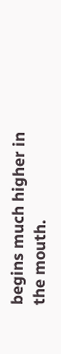begins much higher in the mouth.